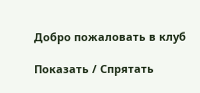Добро пожаловать в клуб

Показать / Спрятать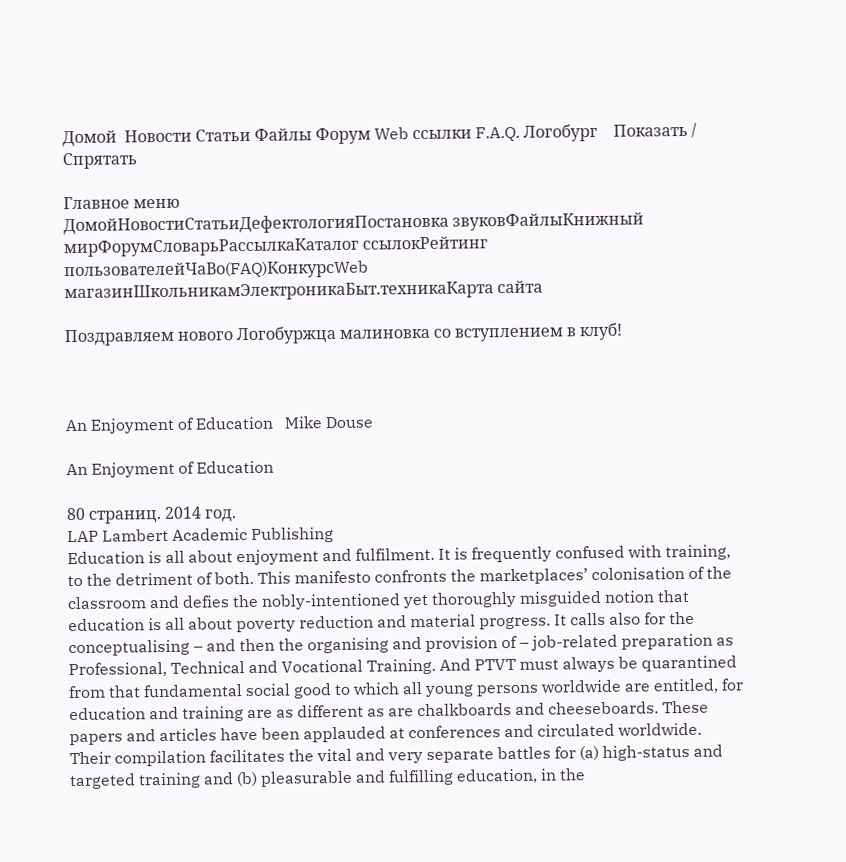Домой  Новости Статьи Файлы Форум Web ссылки F.A.Q. Логобург    Показать / Спрятать

Главное меню
ДомойНовостиСтатьиДефектологияПостановка звуковФайлыКнижный мирФорумСловарьРассылкаКаталог ссылокРейтинг пользователейЧаВо(FAQ)КонкурсWeb магазинШкольникамЭлектроникаБыт.техникаКарта сайта

Поздравляем нового Логобуржца малиновка со вступлением в клуб!



An Enjoyment of Education   Mike Douse

An Enjoyment of Education

80 страниц. 2014 год.
LAP Lambert Academic Publishing
Education is all about enjoyment and fulfilment. It is frequently confused with training, to the detriment of both. This manifesto confronts the marketplaces’ colonisation of the classroom and defies the nobly-intentioned yet thoroughly misguided notion that education is all about poverty reduction and material progress. It calls also for the conceptualising – and then the organising and provision of – job-related preparation as Professional, Technical and Vocational Training. And PTVT must always be quarantined from that fundamental social good to which all young persons worldwide are entitled, for education and training are as different as are chalkboards and cheeseboards. These papers and articles have been applauded at conferences and circulated worldwide. Their compilation facilitates the vital and very separate battles for (a) high-status and targeted training and (b) pleasurable and fulfilling education, in the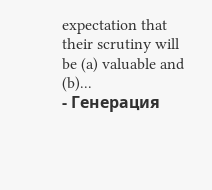expectation that their scrutiny will be (a) valuable and (b)...
- Генерация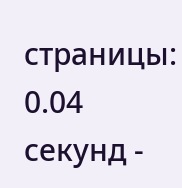страницы: 0.04 секунд -